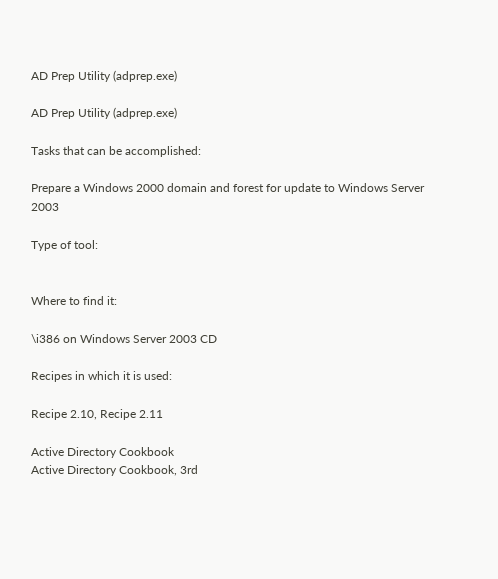AD Prep Utility (adprep.exe)

AD Prep Utility (adprep.exe)

Tasks that can be accomplished:

Prepare a Windows 2000 domain and forest for update to Windows Server 2003

Type of tool:


Where to find it:

\i386 on Windows Server 2003 CD

Recipes in which it is used:

Recipe 2.10, Recipe 2.11

Active Directory Cookbook
Active Directory Cookbook, 3rd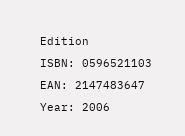Edition
ISBN: 0596521103
EAN: 2147483647
Year: 2006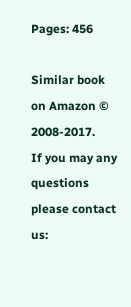Pages: 456

Similar book on Amazon © 2008-2017.
If you may any questions please contact us: